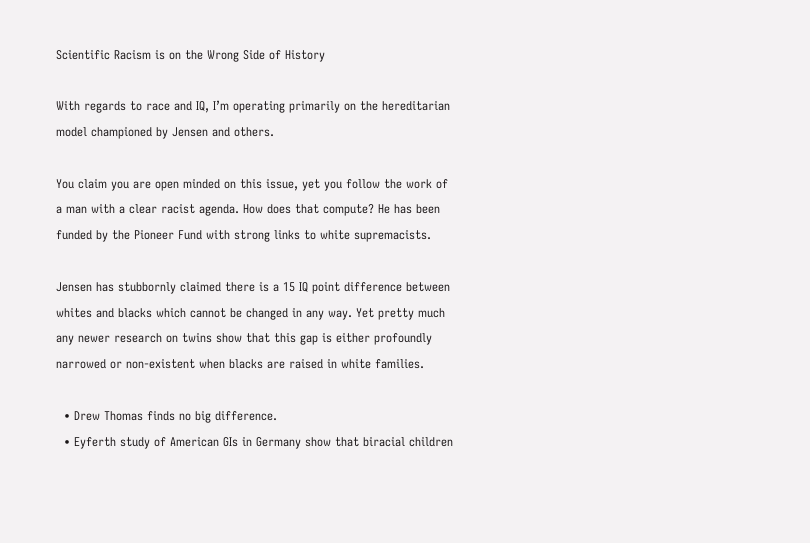Scientific Racism is on the Wrong Side of History

With regards to race and IQ, I’m operating primarily on the hereditarian model championed by Jensen and others.

You claim you are open minded on this issue, yet you follow the work of a man with a clear racist agenda. How does that compute? He has been funded by the Pioneer Fund with strong links to white supremacists.

Jensen has stubbornly claimed there is a 15 IQ point difference between whites and blacks which cannot be changed in any way. Yet pretty much any newer research on twins show that this gap is either profoundly narrowed or non-existent when blacks are raised in white families.

  • Drew Thomas finds no big difference.
  • Eyferth study of American GIs in Germany show that biracial children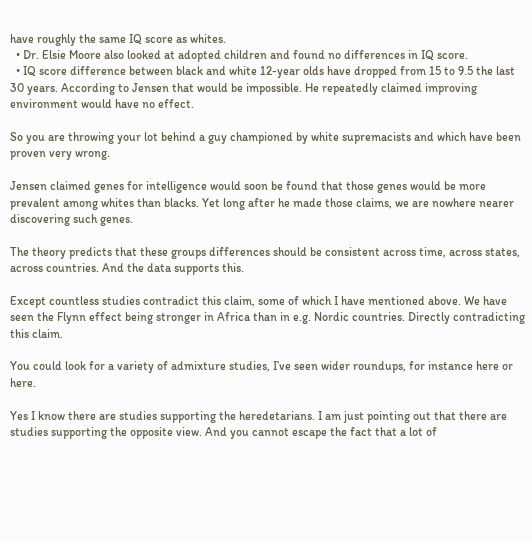have roughly the same IQ score as whites.
  • Dr. Elsie Moore also looked at adopted children and found no differences in IQ score.
  • IQ score difference between black and white 12-year olds have dropped from 15 to 9.5 the last 30 years. According to Jensen that would be impossible. He repeatedly claimed improving environment would have no effect.

So you are throwing your lot behind a guy championed by white supremacists and which have been proven very wrong.

Jensen claimed genes for intelligence would soon be found that those genes would be more prevalent among whites than blacks. Yet long after he made those claims, we are nowhere nearer discovering such genes.

The theory predicts that these groups differences should be consistent across time, across states, across countries. And the data supports this.

Except countless studies contradict this claim, some of which I have mentioned above. We have seen the Flynn effect being stronger in Africa than in e.g. Nordic countries. Directly contradicting this claim.

You could look for a variety of admixture studies, I’ve seen wider roundups, for instance here or here.

Yes I know there are studies supporting the heredetarians. I am just pointing out that there are studies supporting the opposite view. And you cannot escape the fact that a lot of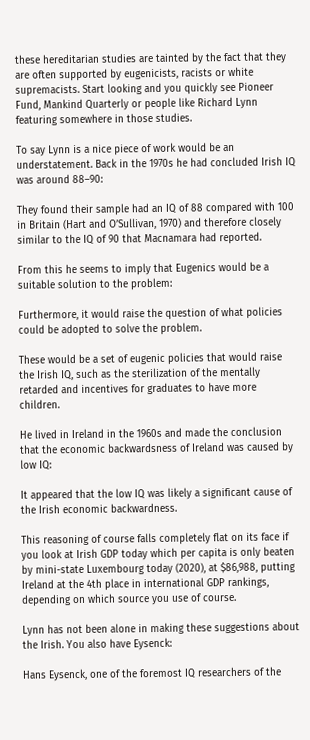these hereditarian studies are tainted by the fact that they are often supported by eugenicists, racists or white supremacists. Start looking and you quickly see Pioneer Fund, Mankind Quarterly or people like Richard Lynn featuring somewhere in those studies.

To say Lynn is a nice piece of work would be an understatement. Back in the 1970s he had concluded Irish IQ was around 88–90:

They found their sample had an IQ of 88 compared with 100 in Britain (Hart and O’Sullivan, 1970) and therefore closely similar to the IQ of 90 that Macnamara had reported.

From this he seems to imply that Eugenics would be a suitable solution to the problem:

Furthermore, it would raise the question of what policies could be adopted to solve the problem.

These would be a set of eugenic policies that would raise the Irish IQ, such as the sterilization of the mentally retarded and incentives for graduates to have more children.

He lived in Ireland in the 1960s and made the conclusion that the economic backwardsness of Ireland was caused by low IQ:

It appeared that the low IQ was likely a significant cause of the Irish economic backwardness.

This reasoning of course falls completely flat on its face if you look at Irish GDP today which per capita is only beaten by mini-state Luxembourg today (2020), at $86,988, putting Ireland at the 4th place in international GDP rankings, depending on which source you use of course.

Lynn has not been alone in making these suggestions about the Irish. You also have Eysenck:

Hans Eysenck, one of the foremost IQ researchers of the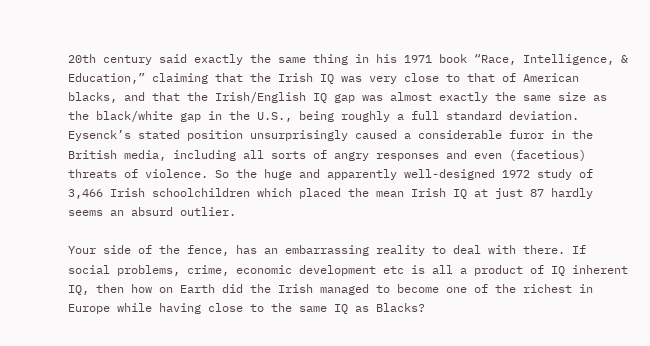20th century said exactly the same thing in his 1971 book “Race, Intelligence, & Education,” claiming that the Irish IQ was very close to that of American blacks, and that the Irish/English IQ gap was almost exactly the same size as the black/white gap in the U.S., being roughly a full standard deviation. Eysenck’s stated position unsurprisingly caused a considerable furor in the British media, including all sorts of angry responses and even (facetious) threats of violence. So the huge and apparently well-designed 1972 study of 3,466 Irish schoolchildren which placed the mean Irish IQ at just 87 hardly seems an absurd outlier.

Your side of the fence, has an embarrassing reality to deal with there. If social problems, crime, economic development etc is all a product of IQ inherent IQ, then how on Earth did the Irish managed to become one of the richest in Europe while having close to the same IQ as Blacks?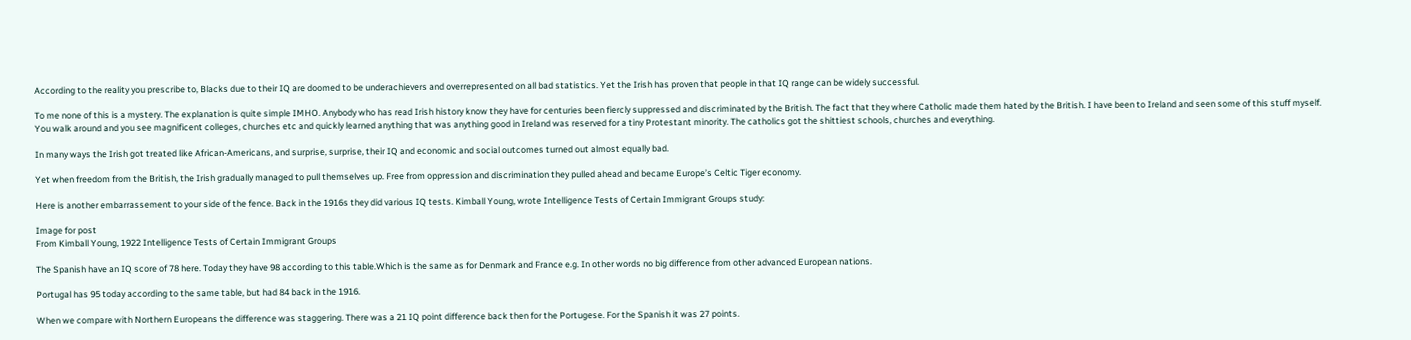According to the reality you prescribe to, Blacks due to their IQ are doomed to be underachievers and overrepresented on all bad statistics. Yet the Irish has proven that people in that IQ range can be widely successful.

To me none of this is a mystery. The explanation is quite simple IMHO. Anybody who has read Irish history know they have for centuries been fiercly suppressed and discriminated by the British. The fact that they where Catholic made them hated by the British. I have been to Ireland and seen some of this stuff myself. You walk around and you see magnificent colleges, churches etc and quickly learned anything that was anything good in Ireland was reserved for a tiny Protestant minority. The catholics got the shittiest schools, churches and everything.

In many ways the Irish got treated like African-Americans, and surprise, surprise, their IQ and economic and social outcomes turned out almost equally bad.

Yet when freedom from the British, the Irish gradually managed to pull themselves up. Free from oppression and discrimination they pulled ahead and became Europe’s Celtic Tiger economy.

Here is another embarrassement to your side of the fence. Back in the 1916s they did various IQ tests. Kimball Young, wrote Intelligence Tests of Certain Immigrant Groups study:

Image for post
From Kimball Young, 1922 Intelligence Tests of Certain Immigrant Groups

The Spanish have an IQ score of 78 here. Today they have 98 according to this table.Which is the same as for Denmark and France e.g. In other words no big difference from other advanced European nations.

Portugal has 95 today according to the same table, but had 84 back in the 1916.

When we compare with Northern Europeans the difference was staggering. There was a 21 IQ point difference back then for the Portugese. For the Spanish it was 27 points.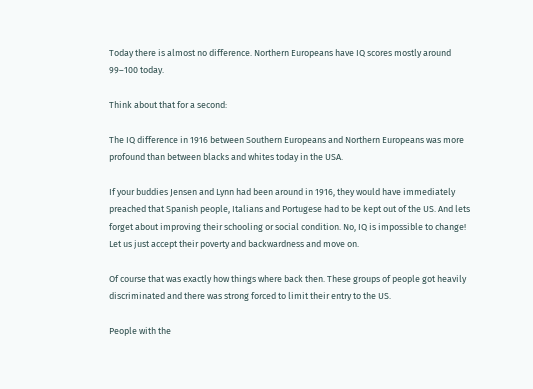Today there is almost no difference. Northern Europeans have IQ scores mostly around 99–100 today.

Think about that for a second:

The IQ difference in 1916 between Southern Europeans and Northern Europeans was more profound than between blacks and whites today in the USA.

If your buddies Jensen and Lynn had been around in 1916, they would have immediately preached that Spanish people, Italians and Portugese had to be kept out of the US. And lets forget about improving their schooling or social condition. No, IQ is impossible to change! Let us just accept their poverty and backwardness and move on.

Of course that was exactly how things where back then. These groups of people got heavily discriminated and there was strong forced to limit their entry to the US.

People with the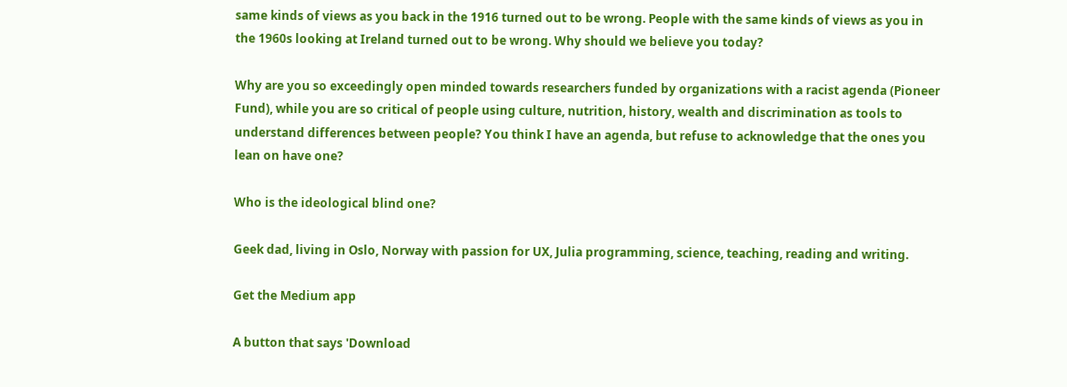same kinds of views as you back in the 1916 turned out to be wrong. People with the same kinds of views as you in the 1960s looking at Ireland turned out to be wrong. Why should we believe you today?

Why are you so exceedingly open minded towards researchers funded by organizations with a racist agenda (Pioneer Fund), while you are so critical of people using culture, nutrition, history, wealth and discrimination as tools to understand differences between people? You think I have an agenda, but refuse to acknowledge that the ones you lean on have one?

Who is the ideological blind one?

Geek dad, living in Oslo, Norway with passion for UX, Julia programming, science, teaching, reading and writing.

Get the Medium app

A button that says 'Download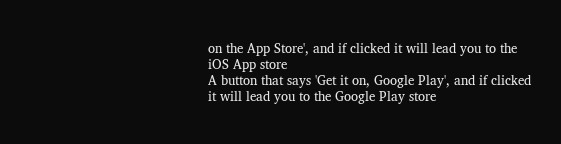on the App Store', and if clicked it will lead you to the iOS App store
A button that says 'Get it on, Google Play', and if clicked it will lead you to the Google Play store